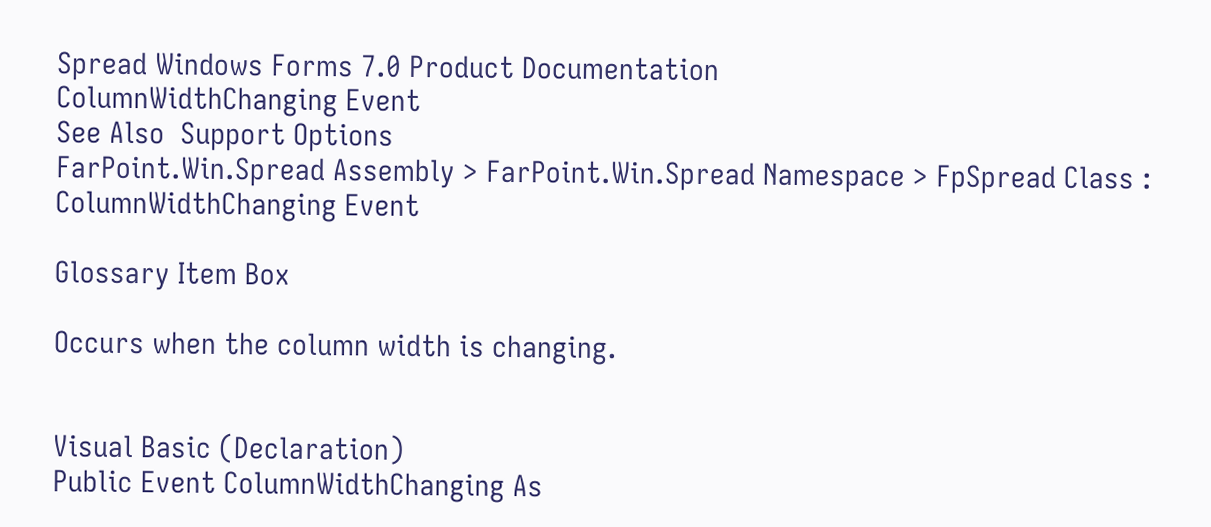Spread Windows Forms 7.0 Product Documentation
ColumnWidthChanging Event
See Also  Support Options
FarPoint.Win.Spread Assembly > FarPoint.Win.Spread Namespace > FpSpread Class : ColumnWidthChanging Event

Glossary Item Box

Occurs when the column width is changing.


Visual Basic (Declaration)
Public Event ColumnWidthChanging As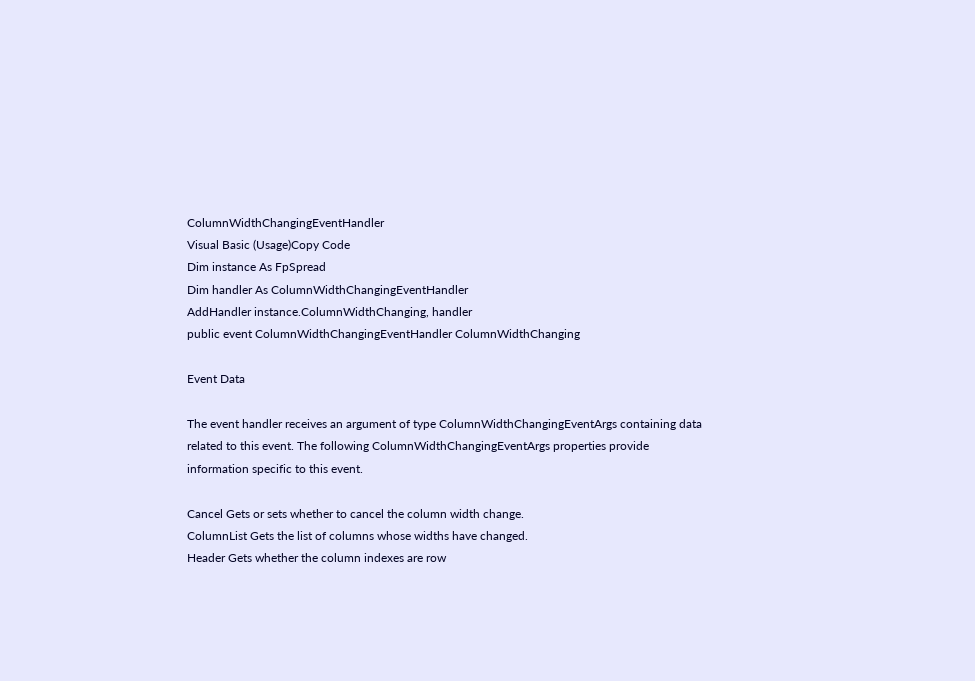ColumnWidthChangingEventHandler
Visual Basic (Usage)Copy Code
Dim instance As FpSpread
Dim handler As ColumnWidthChangingEventHandler
AddHandler instance.ColumnWidthChanging, handler
public event ColumnWidthChangingEventHandler ColumnWidthChanging

Event Data

The event handler receives an argument of type ColumnWidthChangingEventArgs containing data related to this event. The following ColumnWidthChangingEventArgs properties provide information specific to this event.

Cancel Gets or sets whether to cancel the column width change.
ColumnList Gets the list of columns whose widths have changed.
Header Gets whether the column indexes are row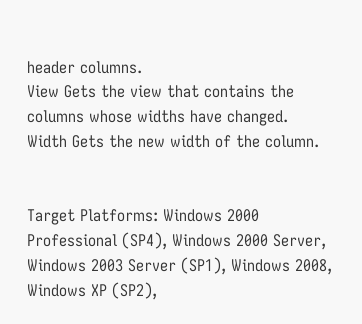header columns.
View Gets the view that contains the columns whose widths have changed.
Width Gets the new width of the column.


Target Platforms: Windows 2000 Professional (SP4), Windows 2000 Server, Windows 2003 Server (SP1), Windows 2008, Windows XP (SP2),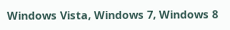Windows Vista, Windows 7, Windows 8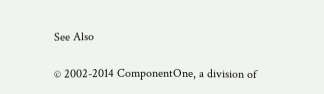See Also

© 2002-2014 ComponentOne, a division of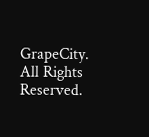GrapeCity. All Rights Reserved.